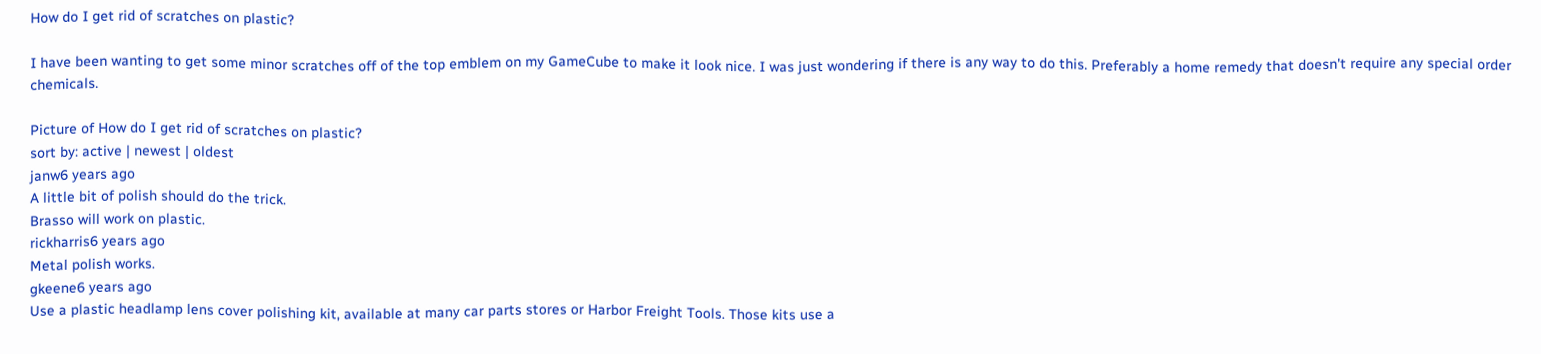How do I get rid of scratches on plastic?

I have been wanting to get some minor scratches off of the top emblem on my GameCube to make it look nice. I was just wondering if there is any way to do this. Preferably a home remedy that doesn't require any special order chemicals.

Picture of How do I get rid of scratches on plastic?
sort by: active | newest | oldest
janw6 years ago
A little bit of polish should do the trick.
Brasso will work on plastic.
rickharris6 years ago
Metal polish works.
gkeene6 years ago
Use a plastic headlamp lens cover polishing kit, available at many car parts stores or Harbor Freight Tools. Those kits use a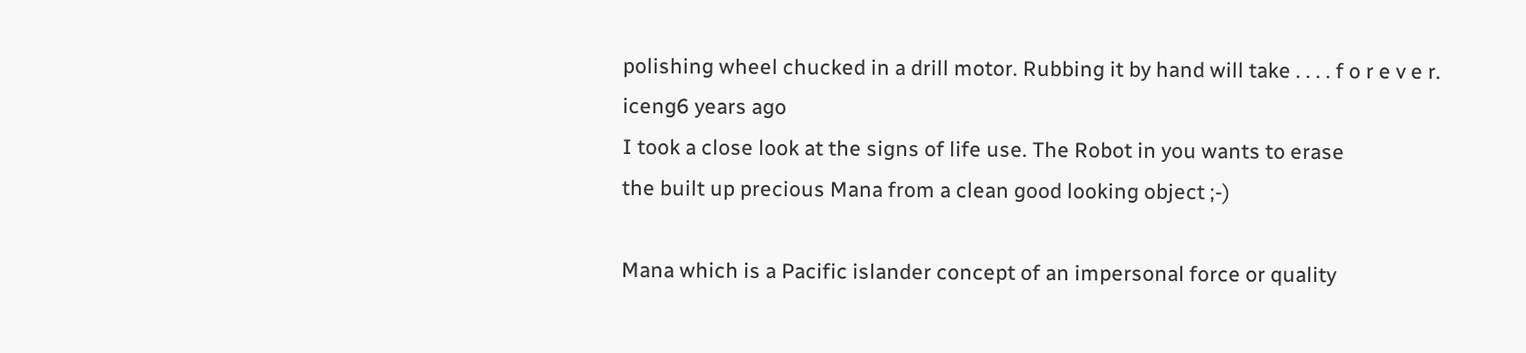polishing wheel chucked in a drill motor. Rubbing it by hand will take . . . . f o r e v e r.
iceng6 years ago
I took a close look at the signs of life use. The Robot in you wants to erase
the built up precious Mana from a clean good looking object ;-)

Mana which is a Pacific islander concept of an impersonal force or quality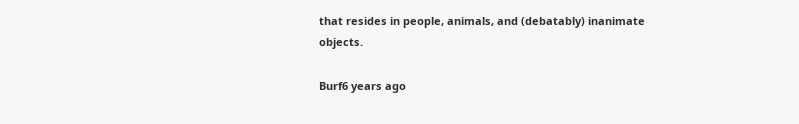that resides in people, animals, and (debatably) inanimate objects.

Burf6 years ago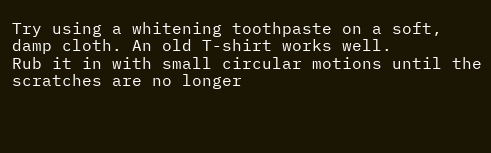Try using a whitening toothpaste on a soft, damp cloth. An old T-shirt works well.
Rub it in with small circular motions until the scratches are no longer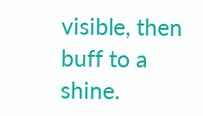visible, then buff to a shine.